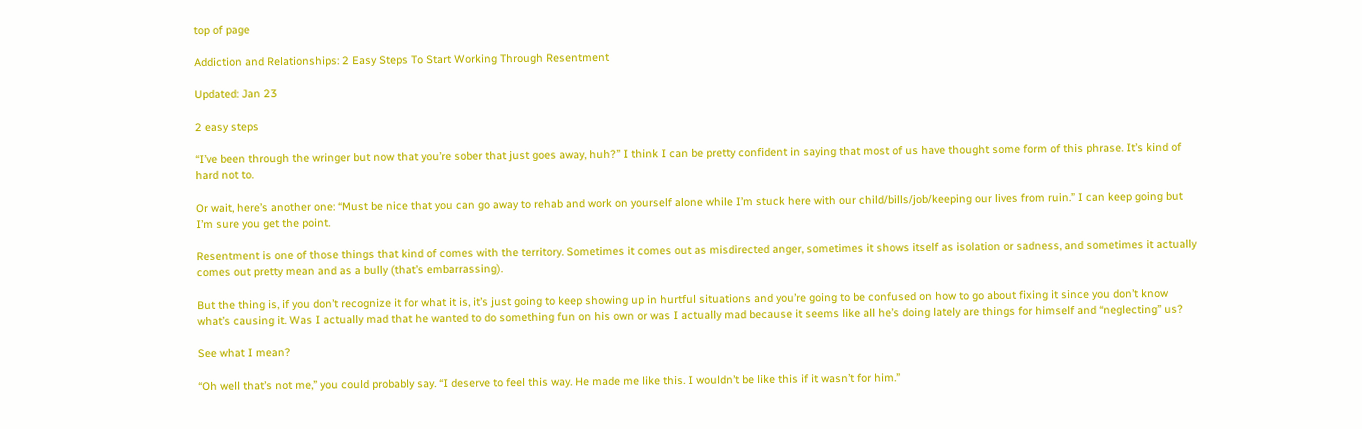top of page

Addiction and Relationships: 2 Easy Steps To Start Working Through Resentment

Updated: Jan 23

2 easy steps

“I’ve been through the wringer but now that you’re sober that just goes away, huh?” I think I can be pretty confident in saying that most of us have thought some form of this phrase. It’s kind of hard not to.

Or wait, here’s another one: “Must be nice that you can go away to rehab and work on yourself alone while I’m stuck here with our child/bills/job/keeping our lives from ruin.” I can keep going but I’m sure you get the point.

Resentment is one of those things that kind of comes with the territory. Sometimes it comes out as misdirected anger, sometimes it shows itself as isolation or sadness, and sometimes it actually comes out pretty mean and as a bully (that’s embarrassing).

But the thing is, if you don’t recognize it for what it is, it’s just going to keep showing up in hurtful situations and you’re going to be confused on how to go about fixing it since you don’t know what’s causing it. Was I actually mad that he wanted to do something fun on his own or was I actually mad because it seems like all he’s doing lately are things for himself and “neglecting” us?

See what I mean?

“Oh well that’s not me,” you could probably say. “I deserve to feel this way. He made me like this. I wouldn’t be like this if it wasn’t for him.”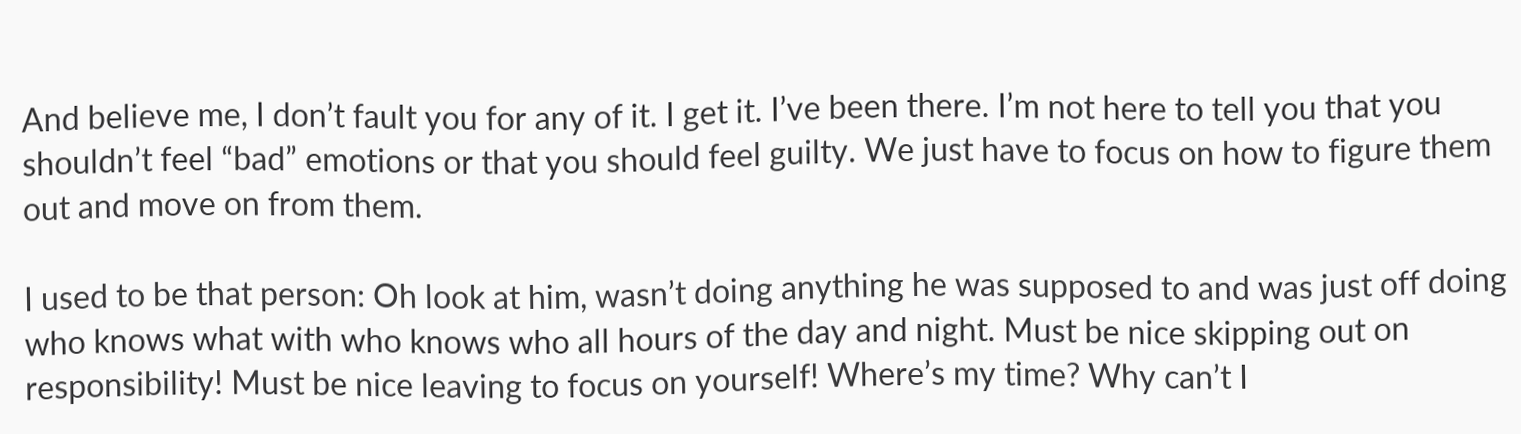And believe me, I don’t fault you for any of it. I get it. I’ve been there. I’m not here to tell you that you shouldn’t feel “bad” emotions or that you should feel guilty. We just have to focus on how to figure them out and move on from them.

I used to be that person: Oh look at him, wasn’t doing anything he was supposed to and was just off doing who knows what with who knows who all hours of the day and night. Must be nice skipping out on responsibility! Must be nice leaving to focus on yourself! Where’s my time? Why can’t I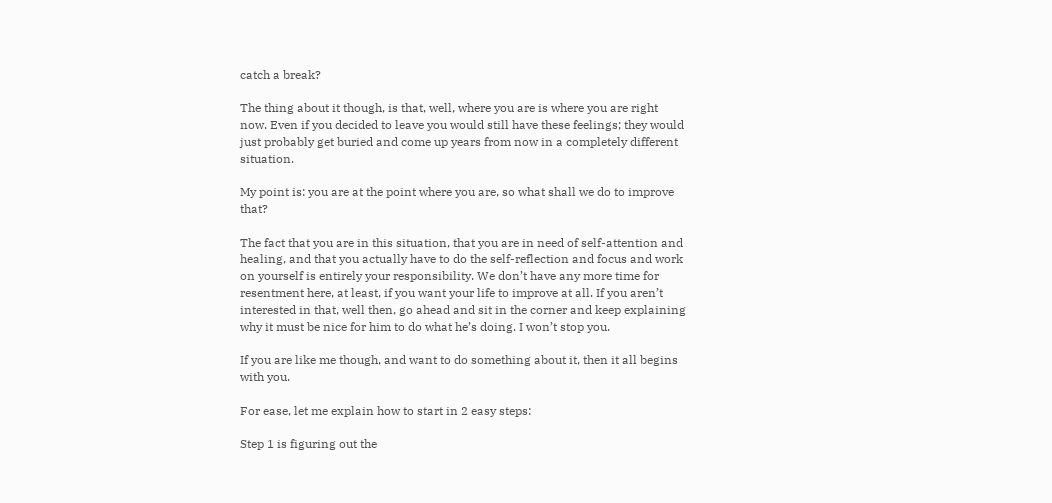catch a break?

The thing about it though, is that, well, where you are is where you are right now. Even if you decided to leave you would still have these feelings; they would just probably get buried and come up years from now in a completely different situation.

My point is: you are at the point where you are, so what shall we do to improve that?

The fact that you are in this situation, that you are in need of self-attention and healing, and that you actually have to do the self-reflection and focus and work on yourself is entirely your responsibility. We don’t have any more time for resentment here, at least, if you want your life to improve at all. If you aren’t interested in that, well then, go ahead and sit in the corner and keep explaining why it must be nice for him to do what he’s doing. I won’t stop you.

If you are like me though, and want to do something about it, then it all begins with you.

For ease, let me explain how to start in 2 easy steps:

Step 1 is figuring out the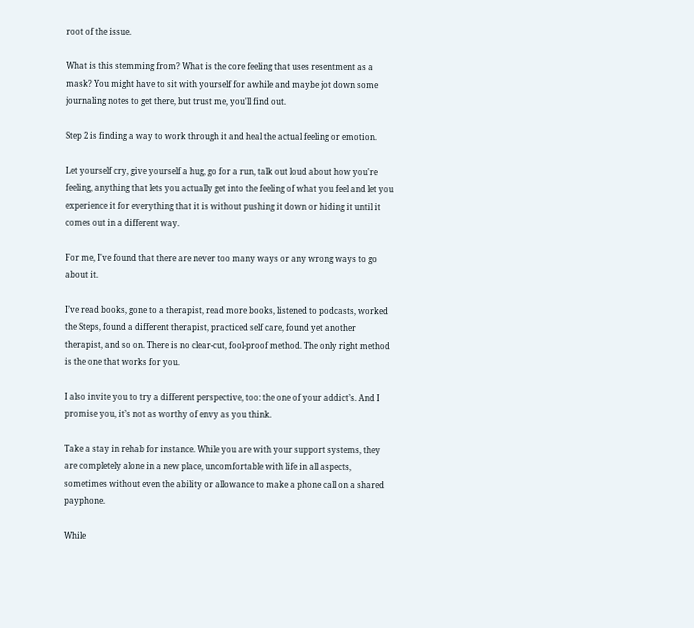root of the issue.

What is this stemming from? What is the core feeling that uses resentment as a mask? You might have to sit with yourself for awhile and maybe jot down some journaling notes to get there, but trust me, you'll find out.

Step 2 is finding a way to work through it and heal the actual feeling or emotion.

Let yourself cry, give yourself a hug, go for a run, talk out loud about how you're feeling, anything that lets you actually get into the feeling of what you feel and let you experience it for everything that it is without pushing it down or hiding it until it comes out in a different way.

For me, I've found that there are never too many ways or any wrong ways to go about it.

I’ve read books, gone to a therapist, read more books, listened to podcasts, worked the Steps, found a different therapist, practiced self care, found yet another therapist, and so on. There is no clear-cut, fool-proof method. The only right method is the one that works for you.

I also invite you to try a different perspective, too: the one of your addict’s. And I promise you, it’s not as worthy of envy as you think.

Take a stay in rehab for instance. While you are with your support systems, they are completely alone in a new place, uncomfortable with life in all aspects, sometimes without even the ability or allowance to make a phone call on a shared payphone.

While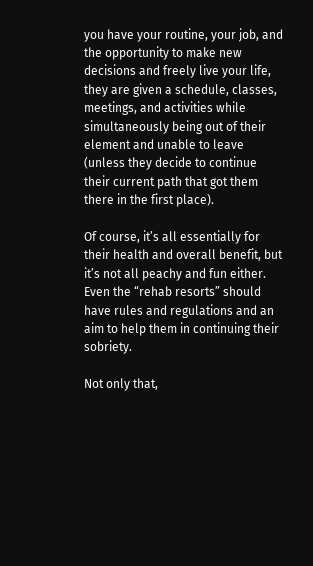you have your routine, your job, and the opportunity to make new decisions and freely live your life, they are given a schedule, classes, meetings, and activities while simultaneously being out of their element and unable to leave (unless they decide to continue their current path that got them there in the first place).

Of course, it’s all essentially for their health and overall benefit, but it’s not all peachy and fun either. Even the “rehab resorts” should have rules and regulations and an aim to help them in continuing their sobriety.

Not only that,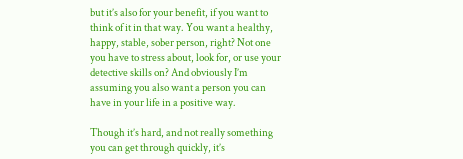but it’s also for your benefit, if you want to think of it in that way. You want a healthy, happy, stable, sober person, right? Not one you have to stress about, look for, or use your detective skills on? And obviously I’m assuming you also want a person you can have in your life in a positive way.

Though it’s hard, and not really something you can get through quickly, it’s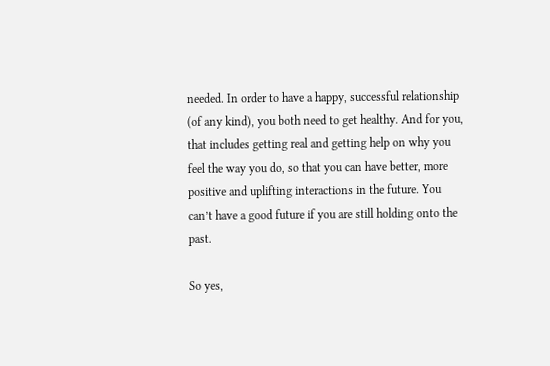needed. In order to have a happy, successful relationship (of any kind), you both need to get healthy. And for you, that includes getting real and getting help on why you feel the way you do, so that you can have better, more positive and uplifting interactions in the future. You can’t have a good future if you are still holding onto the past.

So yes,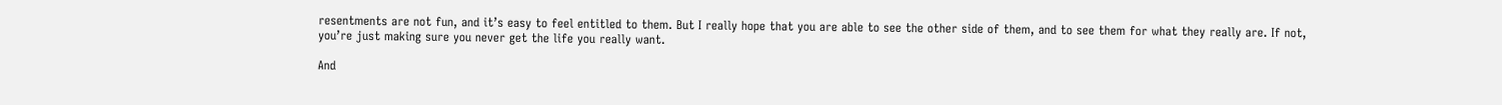resentments are not fun, and it’s easy to feel entitled to them. But I really hope that you are able to see the other side of them, and to see them for what they really are. If not, you’re just making sure you never get the life you really want.

And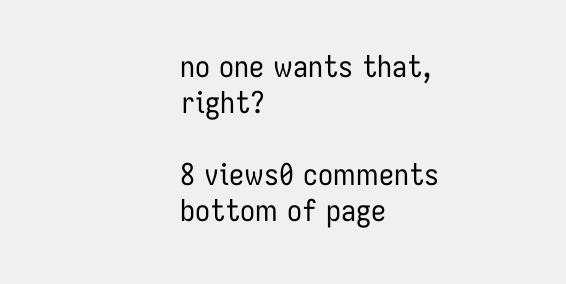no one wants that, right?

8 views0 comments
bottom of page